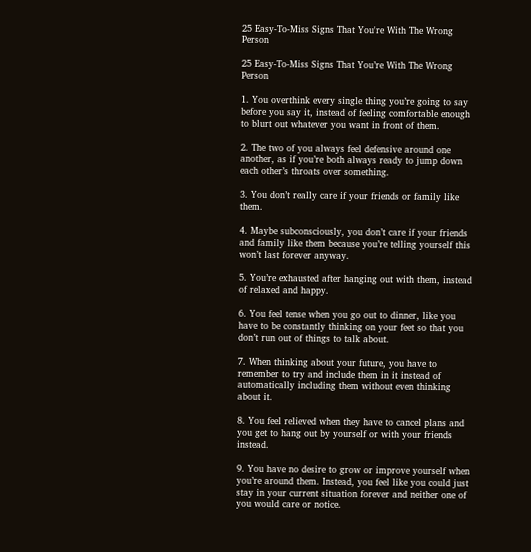25 Easy-To-Miss Signs That You're With The Wrong Person

25 Easy-To-Miss Signs That You’re With The Wrong Person

1. You overthink every single thing you’re going to say before you say it, instead of feeling comfortable enough to blurt out whatever you want in front of them.

2. The two of you always feel defensive around one another, as if you’re both always ready to jump down each other’s throats over something.

3. You don’t really care if your friends or family like them.

4. Maybe subconsciously, you don’t care if your friends and family like them because you’re telling yourself this won’t last forever anyway.

5. You’re exhausted after hanging out with them, instead of relaxed and happy.

6. You feel tense when you go out to dinner, like you have to be constantly thinking on your feet so that you don’t run out of things to talk about.

7. When thinking about your future, you have to remember to try and include them in it instead of automatically including them without even thinking about it.

8. You feel relieved when they have to cancel plans and you get to hang out by yourself or with your friends instead.

9. You have no desire to grow or improve yourself when you’re around them. Instead, you feel like you could just stay in your current situation forever and neither one of you would care or notice.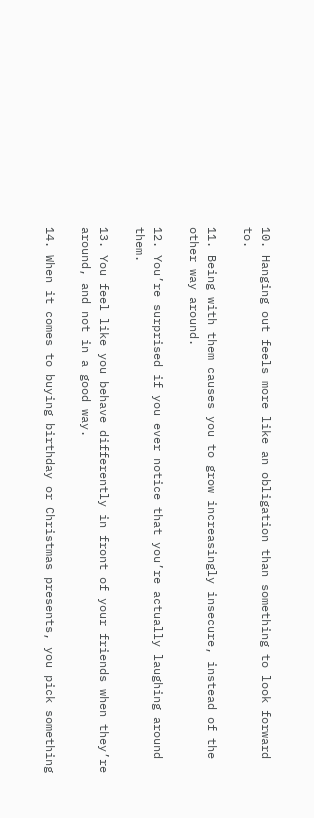10. Hanging out feels more like an obligation than something to look forward to.

11. Being with them causes you to grow increasingly insecure, instead of the other way around.

12. You’re surprised if you ever notice that you’re actually laughing around them.

13. You feel like you behave differently in front of your friends when they’re around, and not in a good way.

14. When it comes to buying birthday or Christmas presents, you pick something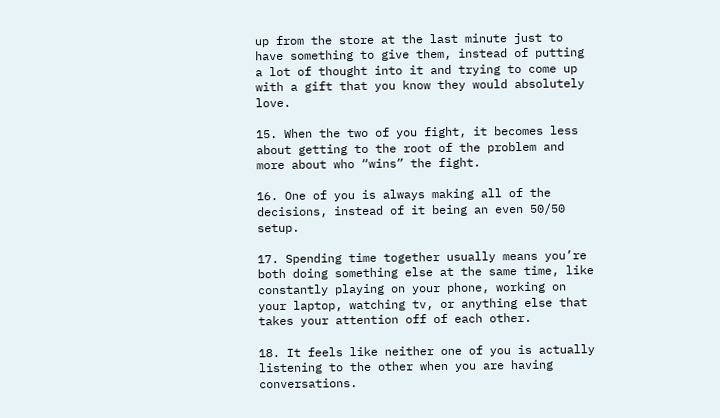up from the store at the last minute just to have something to give them, instead of putting a lot of thought into it and trying to come up with a gift that you know they would absolutely love.

15. When the two of you fight, it becomes less about getting to the root of the problem and more about who “wins” the fight.

16. One of you is always making all of the decisions, instead of it being an even 50/50 setup.

17. Spending time together usually means you’re both doing something else at the same time, like constantly playing on your phone, working on your laptop, watching tv, or anything else that takes your attention off of each other.

18. It feels like neither one of you is actually listening to the other when you are having conversations.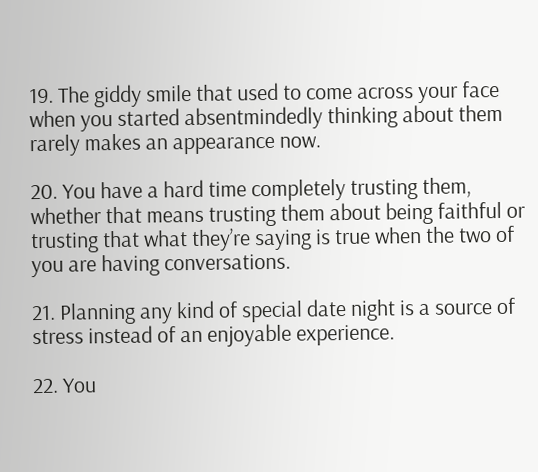19. The giddy smile that used to come across your face when you started absentmindedly thinking about them rarely makes an appearance now.

20. You have a hard time completely trusting them, whether that means trusting them about being faithful or trusting that what they’re saying is true when the two of you are having conversations.

21. Planning any kind of special date night is a source of stress instead of an enjoyable experience.

22. You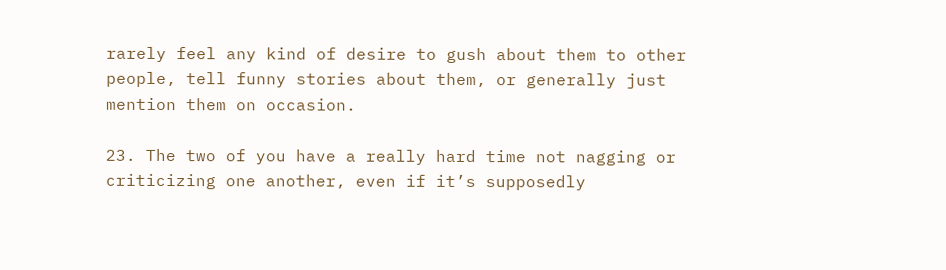rarely feel any kind of desire to gush about them to other people, tell funny stories about them, or generally just mention them on occasion.

23. The two of you have a really hard time not nagging or criticizing one another, even if it’s supposedly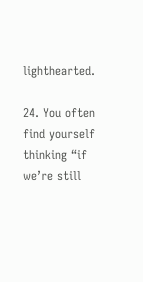lighthearted.

24. You often find yourself thinking “if we’re still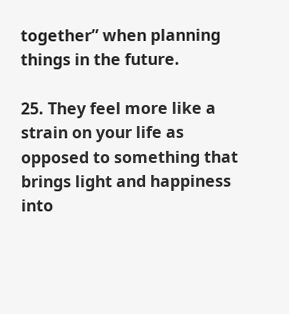together” when planning things in the future.

25. They feel more like a strain on your life as opposed to something that brings light and happiness into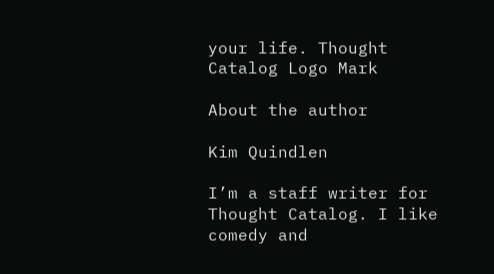your life. Thought Catalog Logo Mark

About the author

Kim Quindlen

I’m a staff writer for Thought Catalog. I like comedy and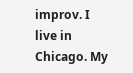improv. I live in Chicago. My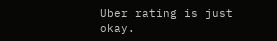Uber rating is just okay.